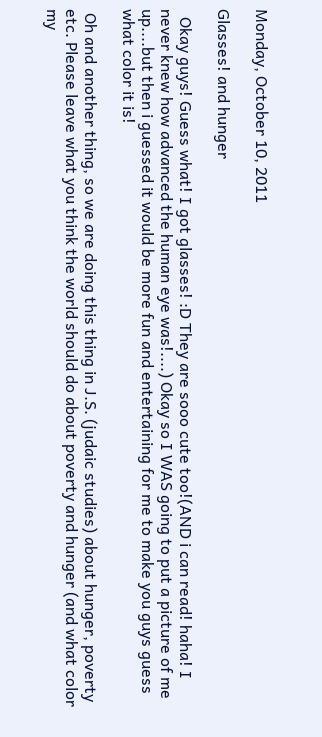Monday, October 10, 2011

Glasses! and hunger

  Okay guys! Guess what! I got glasses! :D They are sooo cute too!(AND i can read! haha! I never knew how advanced the human eye was!....) Okay so I WAS going to put a picture of me up....but then i guessed it would be more fun and entertaining for me to make you guys guess what color it is!

 Oh and another thing, so we are doing this thing in J.S. (judaic studies) about hunger, poverty etc. Please leave what you think the world should do about poverty and hunger (and what color my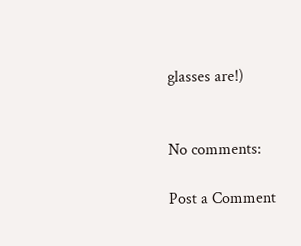glasses are!)


No comments:

Post a Comment